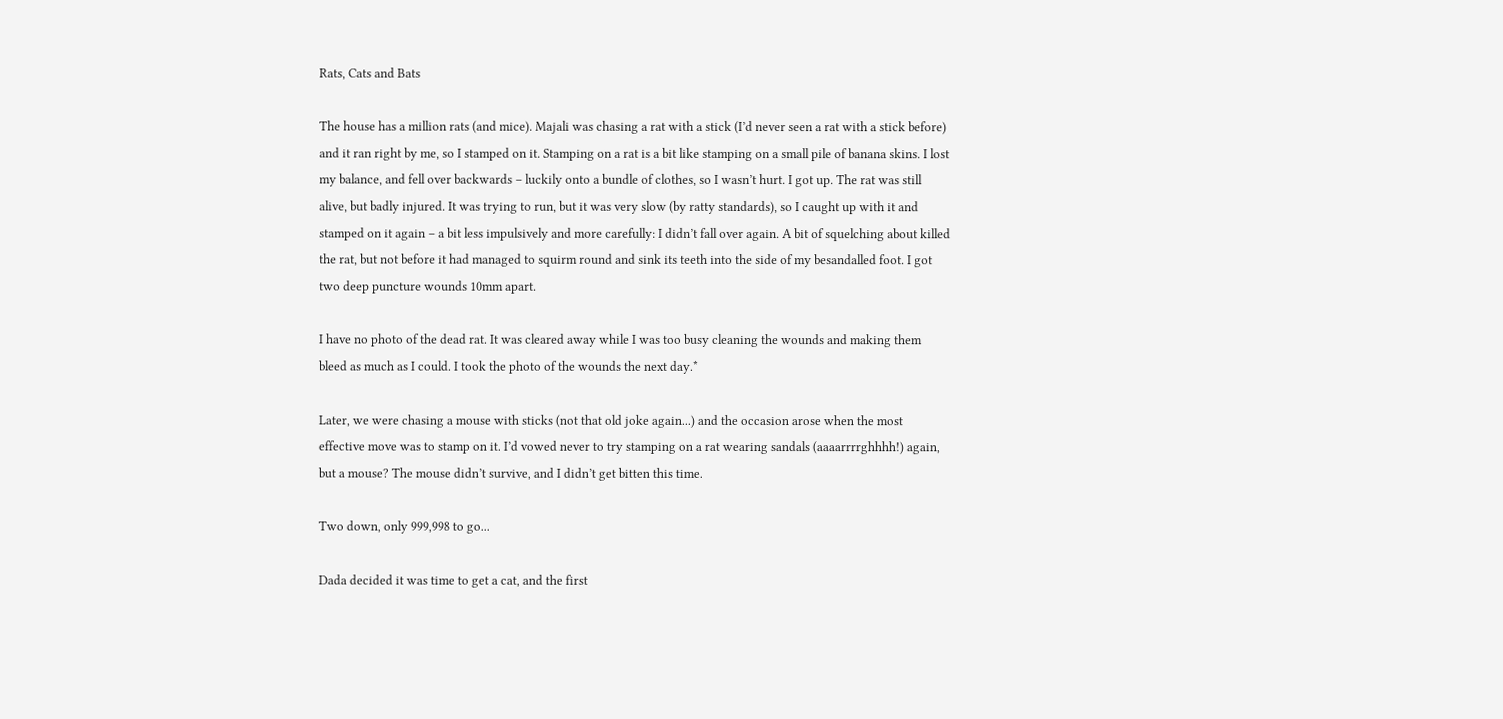Rats, Cats and Bats

The house has a million rats (and mice). Majali was chasing a rat with a stick (I’d never seen a rat with a stick before) and it ran right by me, so I stamped on it. Stamping on a rat is a bit like stamping on a small pile of banana skins. I lost my balance, and fell over backwards – luckily onto a bundle of clothes, so I wasn’t hurt. I got up. The rat was still alive, but badly injured. It was trying to run, but it was very slow (by ratty standards), so I caught up with it and stamped on it again – a bit less impulsively and more carefully: I didn’t fall over again. A bit of squelching about killed the rat, but not before it had managed to squirm round and sink its teeth into the side of my besandalled foot. I got two deep puncture wounds 10mm apart.

I have no photo of the dead rat. It was cleared away while I was too busy cleaning the wounds and making them bleed as much as I could. I took the photo of the wounds the next day.*

Later, we were chasing a mouse with sticks (not that old joke again...) and the occasion arose when the most effective move was to stamp on it. I’d vowed never to try stamping on a rat wearing sandals (aaaarrrrghhhh!) again, but a mouse? The mouse didn’t survive, and I didn’t get bitten this time.

Two down, only 999,998 to go...

Dada decided it was time to get a cat, and the first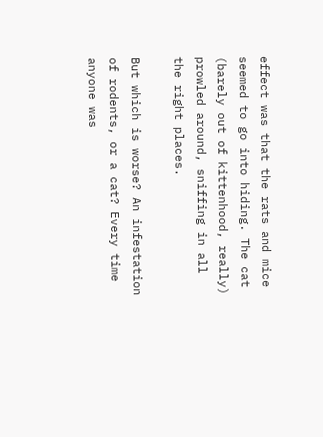effect was that the rats and mice seemed to go into hiding. The cat (barely out of kittenhood, really) prowled around, sniffing in all the right places.

But which is worse? An infestation of rodents, or a cat? Every time anyone was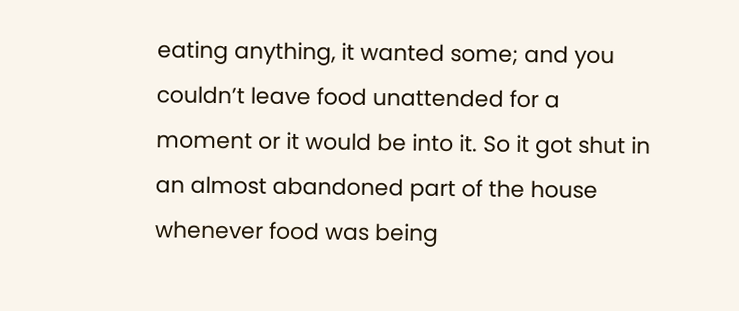eating anything, it wanted some; and you couldn’t leave food unattended for a moment or it would be into it. So it got shut in an almost abandoned part of the house whenever food was being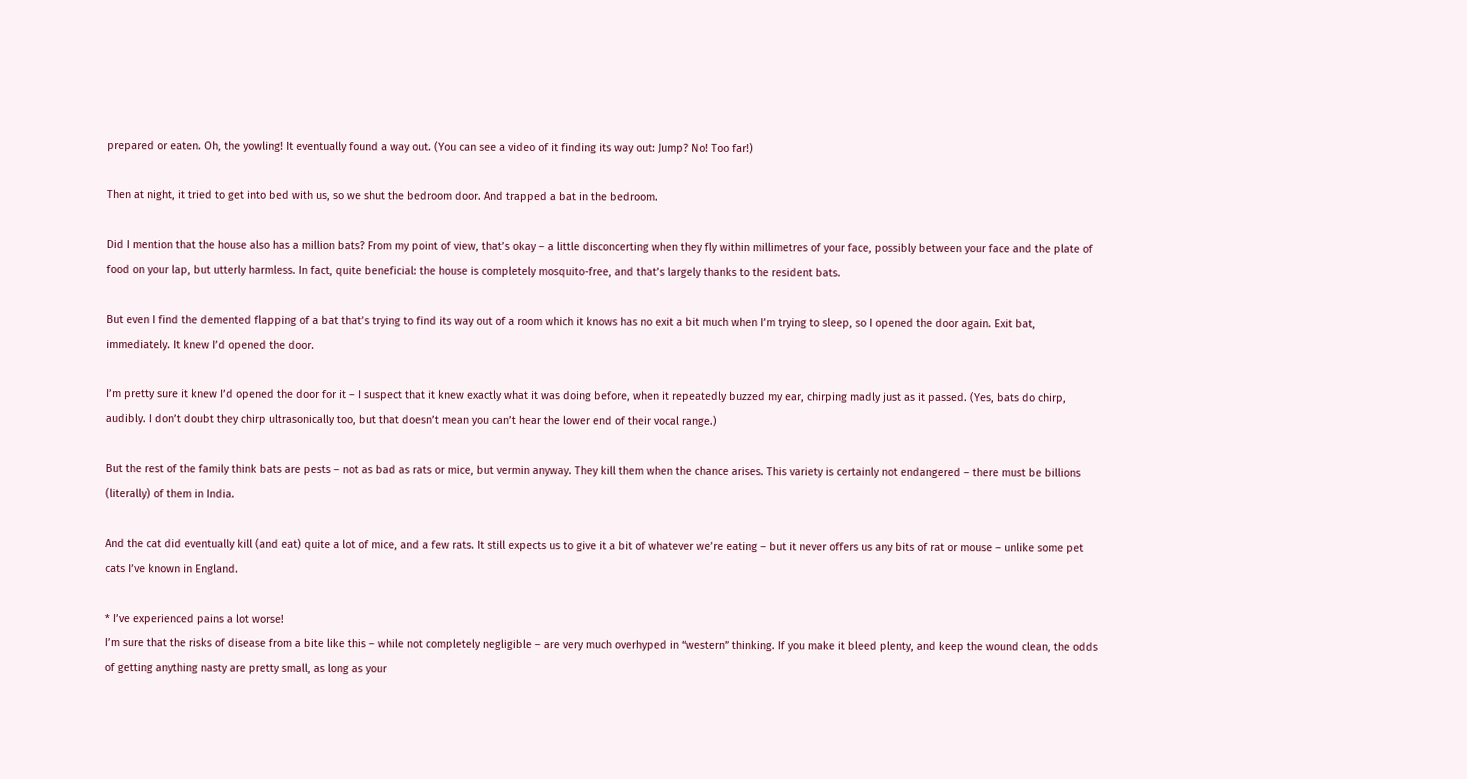prepared or eaten. Oh, the yowling! It eventually found a way out. (You can see a video of it finding its way out: Jump? No! Too far!)

Then at night, it tried to get into bed with us, so we shut the bedroom door. And trapped a bat in the bedroom.

Did I mention that the house also has a million bats? From my point of view, that’s okay – a little disconcerting when they fly within millimetres of your face, possibly between your face and the plate of food on your lap, but utterly harmless. In fact, quite beneficial: the house is completely mosquito-free, and that’s largely thanks to the resident bats.

But even I find the demented flapping of a bat that’s trying to find its way out of a room which it knows has no exit a bit much when I’m trying to sleep, so I opened the door again. Exit bat, immediately. It knew I’d opened the door.

I’m pretty sure it knew I’d opened the door for it – I suspect that it knew exactly what it was doing before, when it repeatedly buzzed my ear, chirping madly just as it passed. (Yes, bats do chirp, audibly. I don’t doubt they chirp ultrasonically too, but that doesn’t mean you can’t hear the lower end of their vocal range.)

But the rest of the family think bats are pests – not as bad as rats or mice, but vermin anyway. They kill them when the chance arises. This variety is certainly not endangered – there must be billions (literally) of them in India.

And the cat did eventually kill (and eat) quite a lot of mice, and a few rats. It still expects us to give it a bit of whatever we’re eating – but it never offers us any bits of rat or mouse – unlike some pet cats I’ve known in England.

* I’ve experienced pains a lot worse!
I’m sure that the risks of disease from a bite like this – while not completely negligible – are very much overhyped in “western” thinking. If you make it bleed plenty, and keep the wound clean, the odds of getting anything nasty are pretty small, as long as your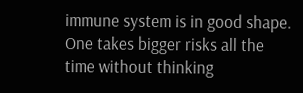immune system is in good shape. One takes bigger risks all the time without thinking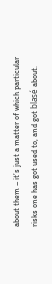about them – it’s just a matter of which particular risks one has got used to, and got blasé about.